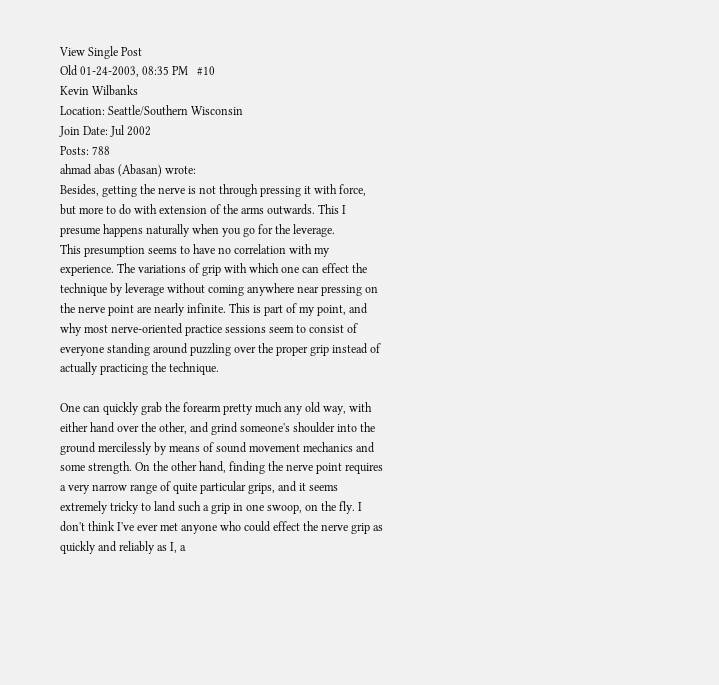View Single Post
Old 01-24-2003, 08:35 PM   #10
Kevin Wilbanks
Location: Seattle/Southern Wisconsin
Join Date: Jul 2002
Posts: 788
ahmad abas (Abasan) wrote:
Besides, getting the nerve is not through pressing it with force, but more to do with extension of the arms outwards. This I presume happens naturally when you go for the leverage.
This presumption seems to have no correlation with my experience. The variations of grip with which one can effect the technique by leverage without coming anywhere near pressing on the nerve point are nearly infinite. This is part of my point, and why most nerve-oriented practice sessions seem to consist of everyone standing around puzzling over the proper grip instead of actually practicing the technique.

One can quickly grab the forearm pretty much any old way, with either hand over the other, and grind someone's shoulder into the ground mercilessly by means of sound movement mechanics and some strength. On the other hand, finding the nerve point requires a very narrow range of quite particular grips, and it seems extremely tricky to land such a grip in one swoop, on the fly. I don't think I've ever met anyone who could effect the nerve grip as quickly and reliably as I, a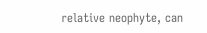relative neophyte, can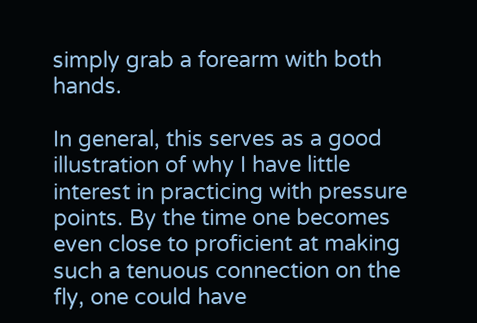simply grab a forearm with both hands.

In general, this serves as a good illustration of why I have little interest in practicing with pressure points. By the time one becomes even close to proficient at making such a tenuous connection on the fly, one could have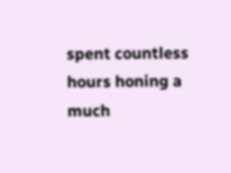spent countless hours honing a much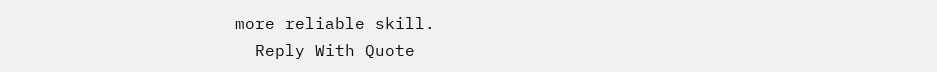more reliable skill.
  Reply With Quote